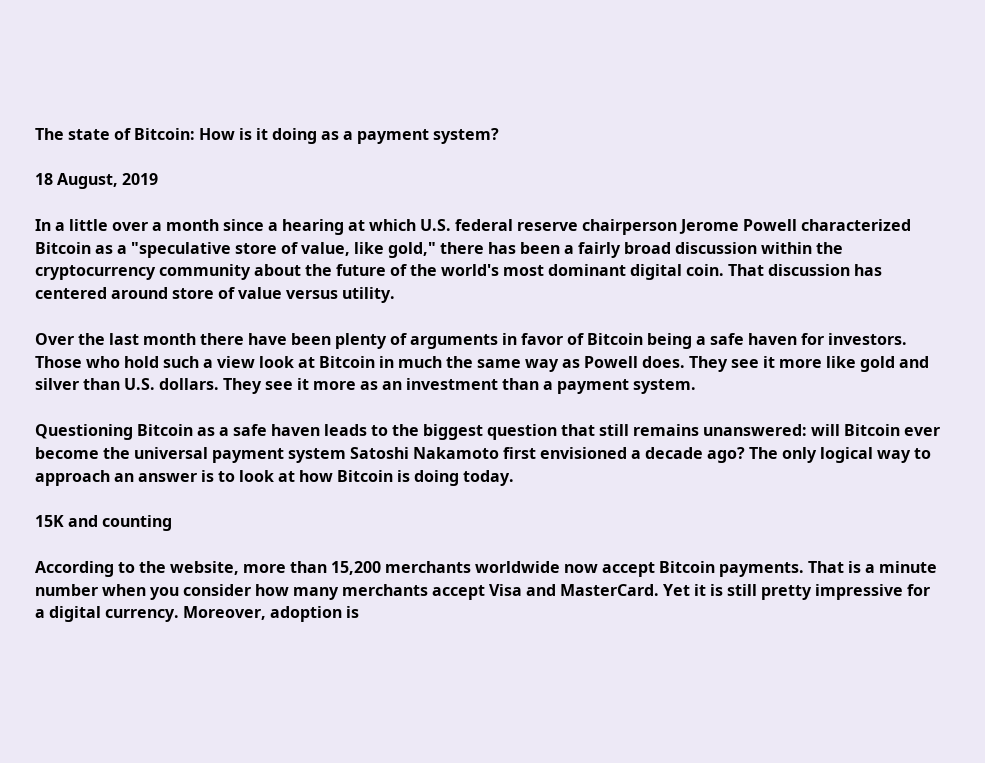The state of Bitcoin: How is it doing as a payment system?

18 August, 2019

In a little over a month since a hearing at which U.S. federal reserve chairperson Jerome Powell characterized Bitcoin as a "speculative store of value, like gold," there has been a fairly broad discussion within the cryptocurrency community about the future of the world's most dominant digital coin. That discussion has centered around store of value versus utility.

Over the last month there have been plenty of arguments in favor of Bitcoin being a safe haven for investors. Those who hold such a view look at Bitcoin in much the same way as Powell does. They see it more like gold and silver than U.S. dollars. They see it more as an investment than a payment system.

Questioning Bitcoin as a safe haven leads to the biggest question that still remains unanswered: will Bitcoin ever become the universal payment system Satoshi Nakamoto first envisioned a decade ago? The only logical way to approach an answer is to look at how Bitcoin is doing today.

15K and counting

According to the website, more than 15,200 merchants worldwide now accept Bitcoin payments. That is a minute number when you consider how many merchants accept Visa and MasterCard. Yet it is still pretty impressive for a digital currency. Moreover, adoption is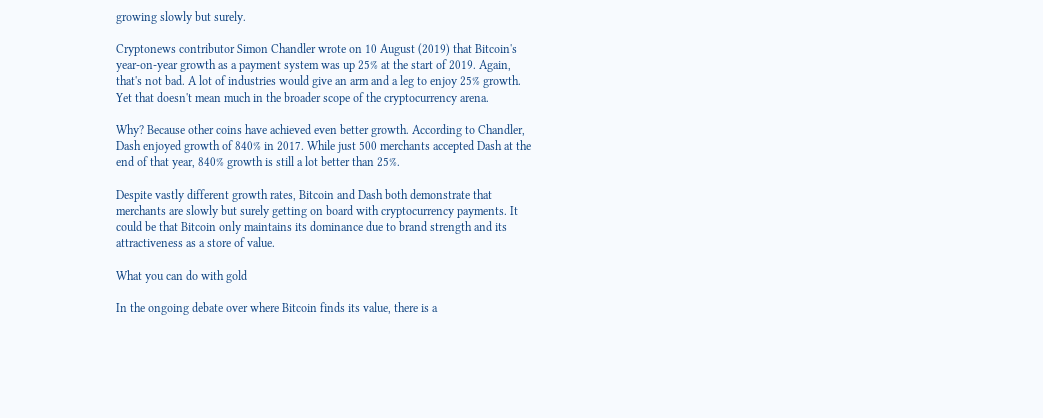growing slowly but surely.

Cryptonews contributor Simon Chandler wrote on 10 August (2019) that Bitcoin's year-on-year growth as a payment system was up 25% at the start of 2019. Again, that's not bad. A lot of industries would give an arm and a leg to enjoy 25% growth. Yet that doesn't mean much in the broader scope of the cryptocurrency arena.

Why? Because other coins have achieved even better growth. According to Chandler, Dash enjoyed growth of 840% in 2017. While just 500 merchants accepted Dash at the end of that year, 840% growth is still a lot better than 25%.

Despite vastly different growth rates, Bitcoin and Dash both demonstrate that merchants are slowly but surely getting on board with cryptocurrency payments. It could be that Bitcoin only maintains its dominance due to brand strength and its attractiveness as a store of value.

What you can do with gold

In the ongoing debate over where Bitcoin finds its value, there is a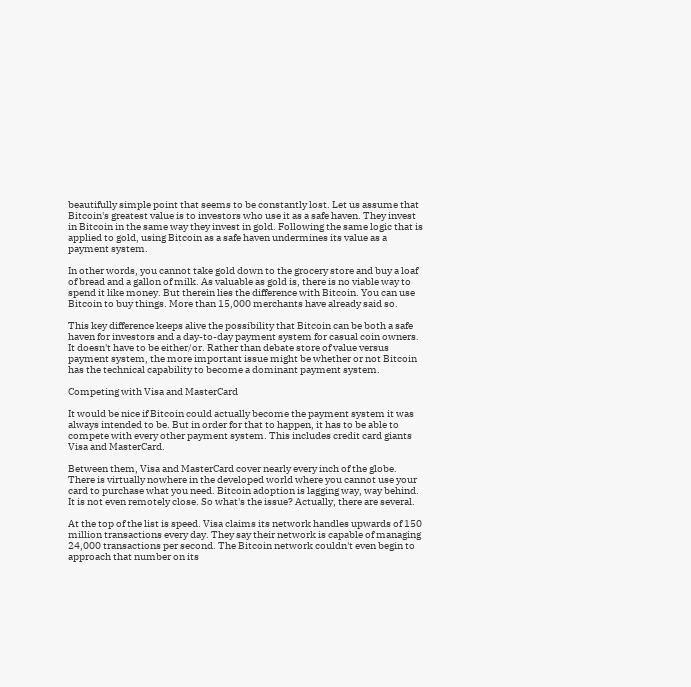beautifully simple point that seems to be constantly lost. Let us assume that Bitcoin's greatest value is to investors who use it as a safe haven. They invest in Bitcoin in the same way they invest in gold. Following the same logic that is applied to gold, using Bitcoin as a safe haven undermines its value as a payment system.

In other words, you cannot take gold down to the grocery store and buy a loaf of bread and a gallon of milk. As valuable as gold is, there is no viable way to spend it like money. But therein lies the difference with Bitcoin. You can use Bitcoin to buy things. More than 15,000 merchants have already said so.

This key difference keeps alive the possibility that Bitcoin can be both a safe haven for investors and a day-to-day payment system for casual coin owners. It doesn't have to be either/or. Rather than debate store of value versus payment system, the more important issue might be whether or not Bitcoin has the technical capability to become a dominant payment system.

Competing with Visa and MasterCard

It would be nice if Bitcoin could actually become the payment system it was always intended to be. But in order for that to happen, it has to be able to compete with every other payment system. This includes credit card giants Visa and MasterCard.

Between them, Visa and MasterCard cover nearly every inch of the globe. There is virtually nowhere in the developed world where you cannot use your card to purchase what you need. Bitcoin adoption is lagging way, way behind. It is not even remotely close. So what's the issue? Actually, there are several.

At the top of the list is speed. Visa claims its network handles upwards of 150 million transactions every day. They say their network is capable of managing 24,000 transactions per second. The Bitcoin network couldn't even begin to approach that number on its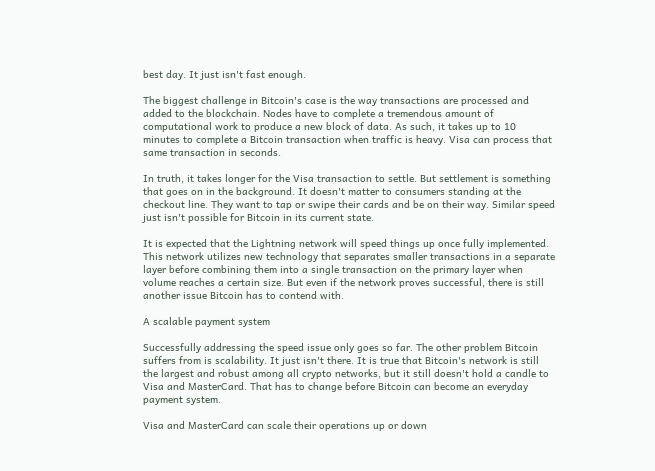best day. It just isn't fast enough.

The biggest challenge in Bitcoin's case is the way transactions are processed and added to the blockchain. Nodes have to complete a tremendous amount of computational work to produce a new block of data. As such, it takes up to 10 minutes to complete a Bitcoin transaction when traffic is heavy. Visa can process that same transaction in seconds.

In truth, it takes longer for the Visa transaction to settle. But settlement is something that goes on in the background. It doesn't matter to consumers standing at the checkout line. They want to tap or swipe their cards and be on their way. Similar speed just isn't possible for Bitcoin in its current state.

It is expected that the Lightning network will speed things up once fully implemented. This network utilizes new technology that separates smaller transactions in a separate layer before combining them into a single transaction on the primary layer when volume reaches a certain size. But even if the network proves successful, there is still another issue Bitcoin has to contend with.

A scalable payment system

Successfully addressing the speed issue only goes so far. The other problem Bitcoin suffers from is scalability. It just isn't there. It is true that Bitcoin's network is still the largest and robust among all crypto networks, but it still doesn't hold a candle to Visa and MasterCard. That has to change before Bitcoin can become an everyday payment system.

Visa and MasterCard can scale their operations up or down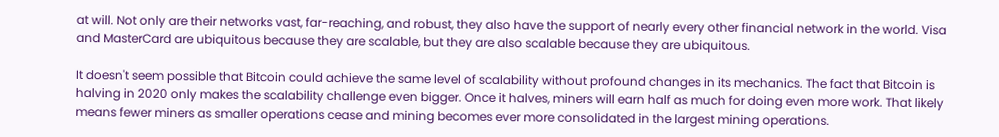at will. Not only are their networks vast, far-reaching, and robust, they also have the support of nearly every other financial network in the world. Visa and MasterCard are ubiquitous because they are scalable, but they are also scalable because they are ubiquitous.

It doesn't seem possible that Bitcoin could achieve the same level of scalability without profound changes in its mechanics. The fact that Bitcoin is halving in 2020 only makes the scalability challenge even bigger. Once it halves, miners will earn half as much for doing even more work. That likely means fewer miners as smaller operations cease and mining becomes ever more consolidated in the largest mining operations.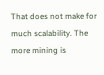That does not make for much scalability. The more mining is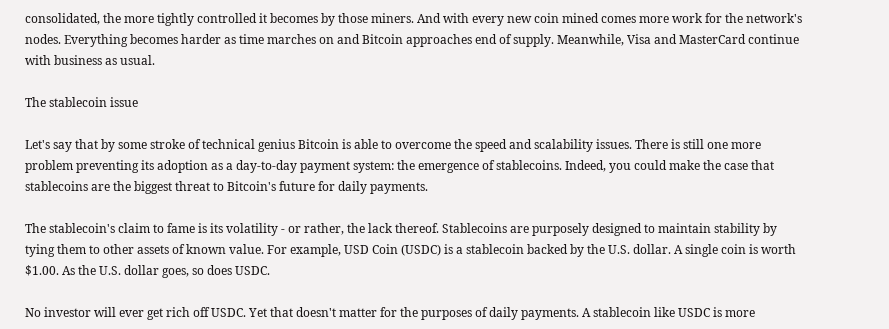consolidated, the more tightly controlled it becomes by those miners. And with every new coin mined comes more work for the network's nodes. Everything becomes harder as time marches on and Bitcoin approaches end of supply. Meanwhile, Visa and MasterCard continue with business as usual.

The stablecoin issue

Let's say that by some stroke of technical genius Bitcoin is able to overcome the speed and scalability issues. There is still one more problem preventing its adoption as a day-to-day payment system: the emergence of stablecoins. Indeed, you could make the case that stablecoins are the biggest threat to Bitcoin's future for daily payments.

The stablecoin's claim to fame is its volatility - or rather, the lack thereof. Stablecoins are purposely designed to maintain stability by tying them to other assets of known value. For example, USD Coin (USDC) is a stablecoin backed by the U.S. dollar. A single coin is worth $1.00. As the U.S. dollar goes, so does USDC.

No investor will ever get rich off USDC. Yet that doesn't matter for the purposes of daily payments. A stablecoin like USDC is more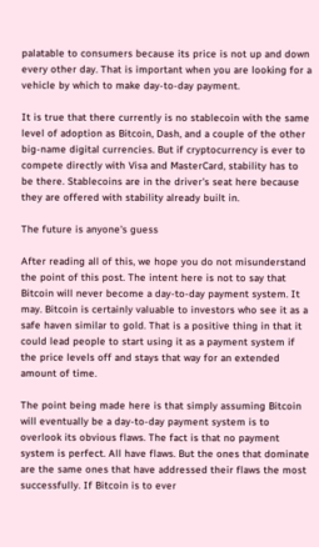palatable to consumers because its price is not up and down every other day. That is important when you are looking for a vehicle by which to make day-to-day payment.

It is true that there currently is no stablecoin with the same level of adoption as Bitcoin, Dash, and a couple of the other big-name digital currencies. But if cryptocurrency is ever to compete directly with Visa and MasterCard, stability has to be there. Stablecoins are in the driver's seat here because they are offered with stability already built in.

The future is anyone's guess

After reading all of this, we hope you do not misunderstand the point of this post. The intent here is not to say that Bitcoin will never become a day-to-day payment system. It may. Bitcoin is certainly valuable to investors who see it as a safe haven similar to gold. That is a positive thing in that it could lead people to start using it as a payment system if the price levels off and stays that way for an extended amount of time.

The point being made here is that simply assuming Bitcoin will eventually be a day-to-day payment system is to overlook its obvious flaws. The fact is that no payment system is perfect. All have flaws. But the ones that dominate are the same ones that have addressed their flaws the most successfully. If Bitcoin is to ever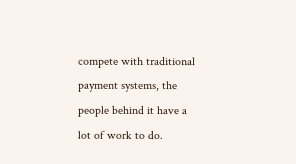compete with traditional payment systems, the people behind it have a lot of work to do.